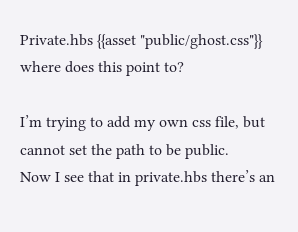Private.hbs {{asset "public/ghost.css"}} where does this point to?

I’m trying to add my own css file, but cannot set the path to be public.
Now I see that in private.hbs there’s an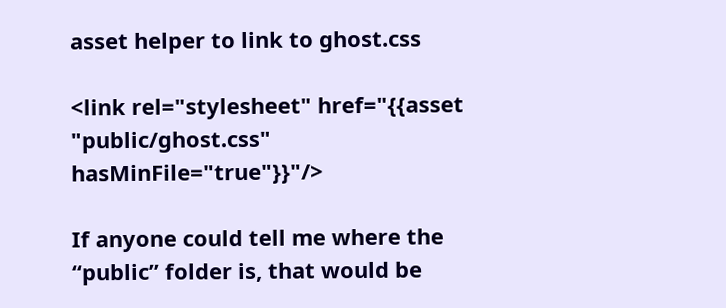asset helper to link to ghost.css

<link rel="stylesheet" href="{{asset "public/ghost.css" hasMinFile="true"}}"/>

If anyone could tell me where the “public” folder is, that would be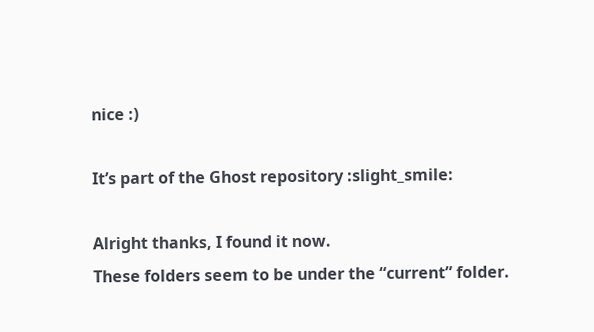nice :)

It’s part of the Ghost repository :slight_smile:

Alright thanks, I found it now.
These folders seem to be under the “current” folder.